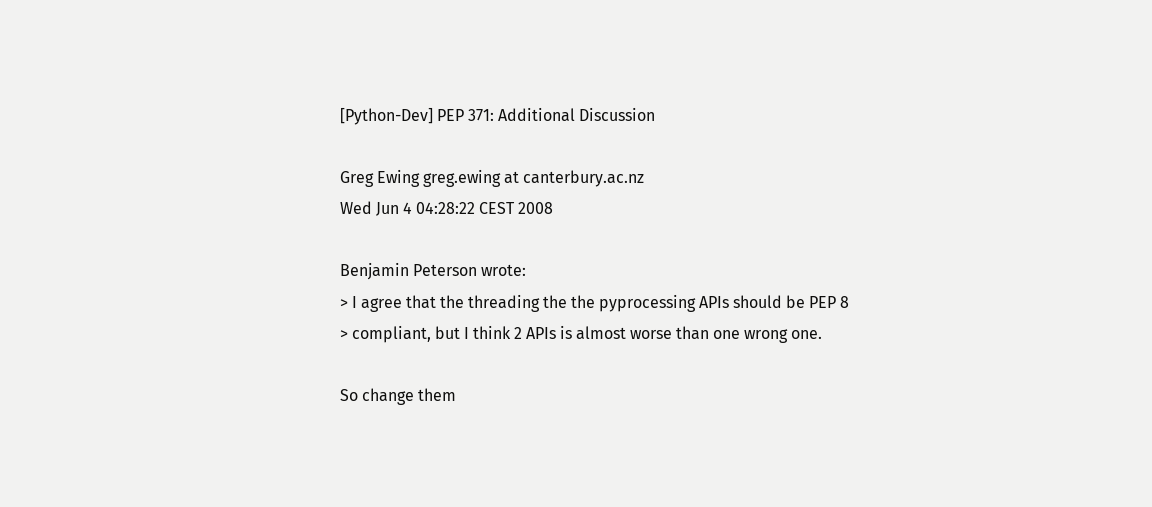[Python-Dev] PEP 371: Additional Discussion

Greg Ewing greg.ewing at canterbury.ac.nz
Wed Jun 4 04:28:22 CEST 2008

Benjamin Peterson wrote:
> I agree that the threading the the pyprocessing APIs should be PEP 8
> compliant, but I think 2 APIs is almost worse than one wrong one.

So change them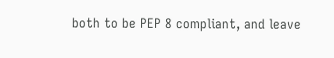both to be PEP 8 compliant, and leave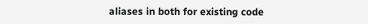aliases in both for existing code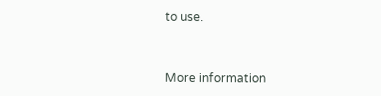to use.


More information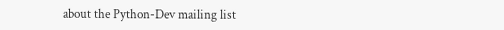about the Python-Dev mailing list